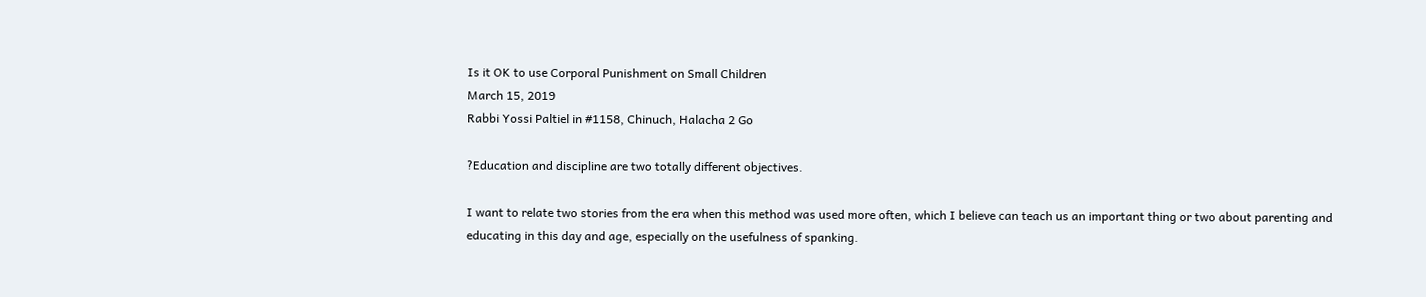Is it OK to use Corporal Punishment on Small Children
March 15, 2019
Rabbi Yossi Paltiel in #1158, Chinuch, Halacha 2 Go

?Education and discipline are two totally different objectives.

I want to relate two stories from the era when this method was used more often, which I believe can teach us an important thing or two about parenting and educating in this day and age, especially on the usefulness of spanking.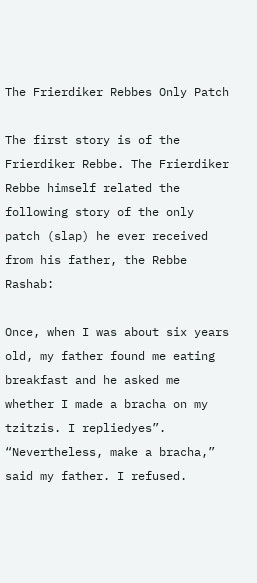The Frierdiker Rebbes Only Patch

The first story is of the Frierdiker Rebbe. The Frierdiker Rebbe himself related the following story of the only patch (slap) he ever received from his father, the Rebbe Rashab:

Once, when I was about six years old, my father found me eating breakfast and he asked me whether I made a bracha on my tzitzis. I repliedyes”. “Nevertheless, make a bracha,” said my father. I refused.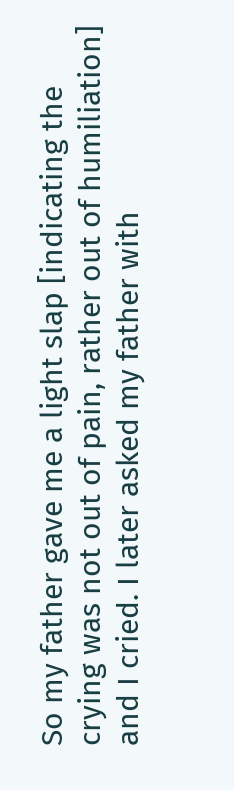So my father gave me a light slap [indicating the crying was not out of pain, rather out of humiliation] and I cried. I later asked my father with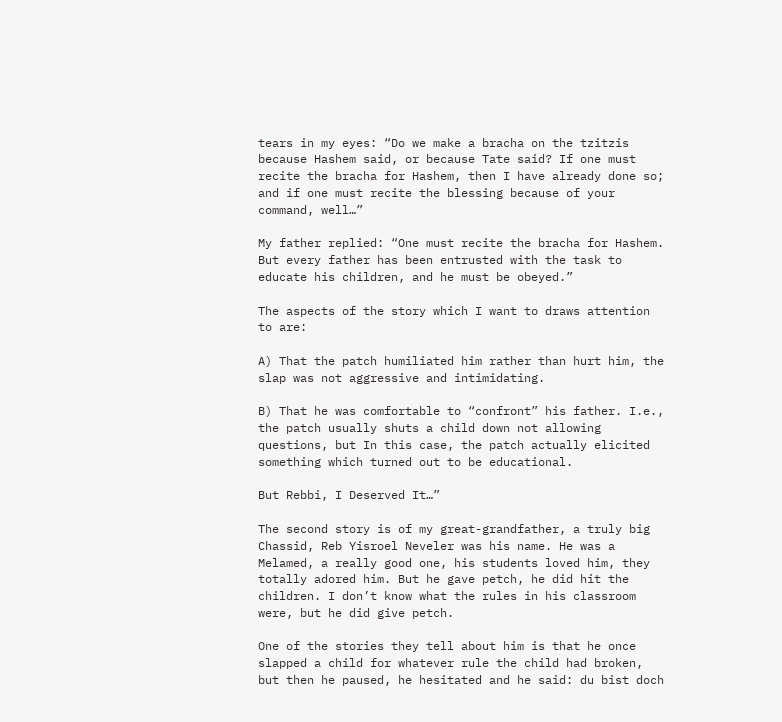tears in my eyes: “Do we make a bracha on the tzitzis because Hashem said, or because Tate said? If one must recite the bracha for Hashem, then I have already done so; and if one must recite the blessing because of your command, well…”

My father replied: “One must recite the bracha for Hashem. But every father has been entrusted with the task to educate his children, and he must be obeyed.”

The aspects of the story which I want to draws attention to are:

A) That the patch humiliated him rather than hurt him, the slap was not aggressive and intimidating.

B) That he was comfortable to “confront” his father. I.e., the patch usually shuts a child down not allowing questions, but In this case, the patch actually elicited something which turned out to be educational.

But Rebbi, I Deserved It…”

The second story is of my great-grandfather, a truly big Chassid, Reb Yisroel Neveler was his name. He was a Melamed, a really good one, his students loved him, they totally adored him. But he gave petch, he did hit the children. I don’t know what the rules in his classroom were, but he did give petch.

One of the stories they tell about him is that he once slapped a child for whatever rule the child had broken, but then he paused, he hesitated and he said: du bist doch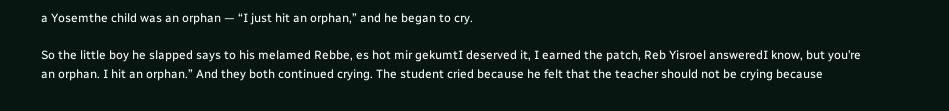a Yosemthe child was an orphan — “I just hit an orphan,” and he began to cry.

So the little boy he slapped says to his melamed Rebbe, es hot mir gekumtI deserved it, I earned the patch, Reb Yisroel answeredI know, but you’re an orphan. I hit an orphan.” And they both continued crying. The student cried because he felt that the teacher should not be crying because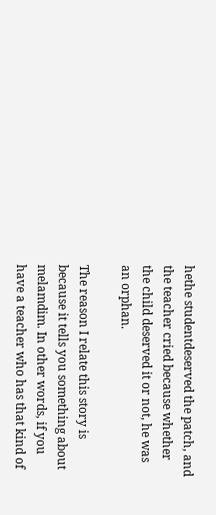hethe studentdeserved the patch, and the teacher cried because whether the child deserved it or not, he was an orphan.

The reason I relate this story is because it tells you something about melamdim. In other words, if you have a teacher who has that kind of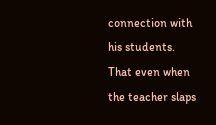connection with his students. That even when the teacher slaps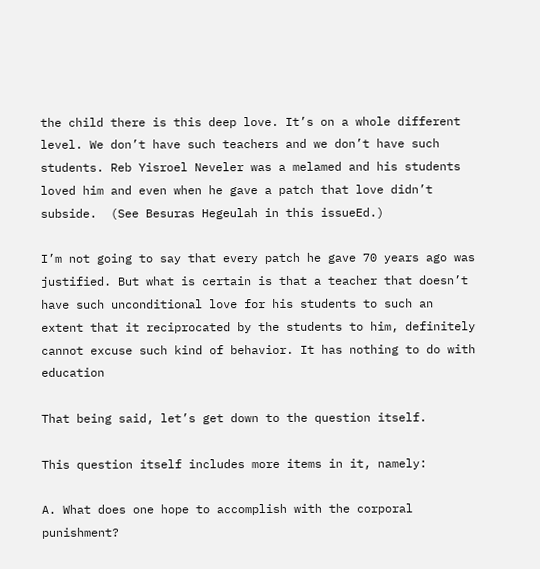the child there is this deep love. It’s on a whole different level. We don’t have such teachers and we don’t have such students. Reb Yisroel Neveler was a melamed and his students loved him and even when he gave a patch that love didn’t subside.  (See Besuras Hegeulah in this issueEd.)

I’m not going to say that every patch he gave 70 years ago was justified. But what is certain is that a teacher that doesn’t have such unconditional love for his students to such an extent that it reciprocated by the students to him, definitely cannot excuse such kind of behavior. It has nothing to do with education

That being said, let’s get down to the question itself.

This question itself includes more items in it, namely:

A. What does one hope to accomplish with the corporal punishment?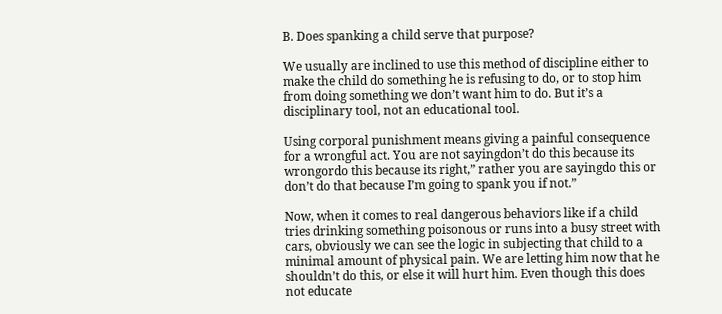B. Does spanking a child serve that purpose?

We usually are inclined to use this method of discipline either to make the child do something he is refusing to do, or to stop him from doing something we don’t want him to do. But it’s a disciplinary tool, not an educational tool.

Using corporal punishment means giving a painful consequence for a wrongful act. You are not sayingdon’t do this because its wrongordo this because its right,” rather you are sayingdo this or don’t do that because I’m going to spank you if not.”

Now, when it comes to real dangerous behaviors like if a child tries drinking something poisonous or runs into a busy street with cars, obviously we can see the logic in subjecting that child to a minimal amount of physical pain. We are letting him now that he shouldn’t do this, or else it will hurt him. Even though this does not educate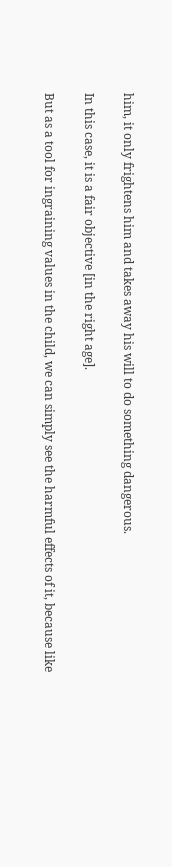him, it only frightens him and takes away his will to do something dangerous.

In this case, it is a fair objective [in the right age].

But as a tool for ingraining values in the child, we can simply see the harmful effects of it, because like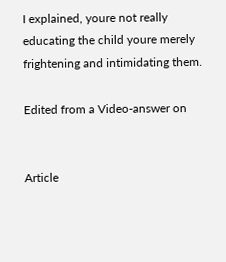I explained, youre not really educating the child youre merely frightening and intimidating them.

Edited from a Video-answer on


Article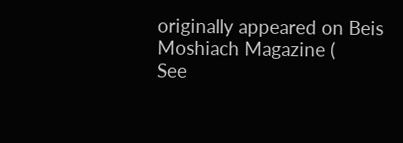originally appeared on Beis Moshiach Magazine (
See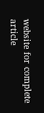website for complete article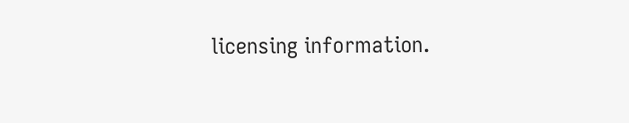licensing information.